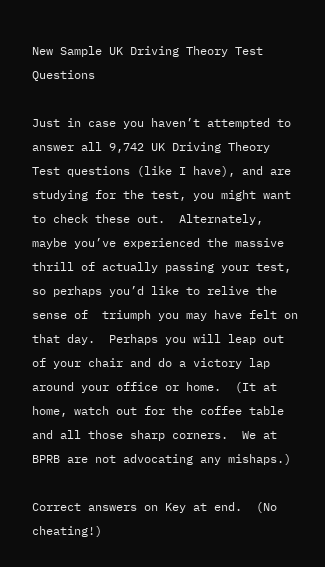New Sample UK Driving Theory Test Questions

Just in case you haven’t attempted to answer all 9,742 UK Driving Theory Test questions (like I have), and are studying for the test, you might want to check these out.  Alternately, maybe you’ve experienced the massive thrill of actually passing your test, so perhaps you’d like to relive the sense of  triumph you may have felt on that day.  Perhaps you will leap out of your chair and do a victory lap around your office or home.  (It at home, watch out for the coffee table and all those sharp corners.  We at BPRB are not advocating any mishaps.)

Correct answers on Key at end.  (No cheating!)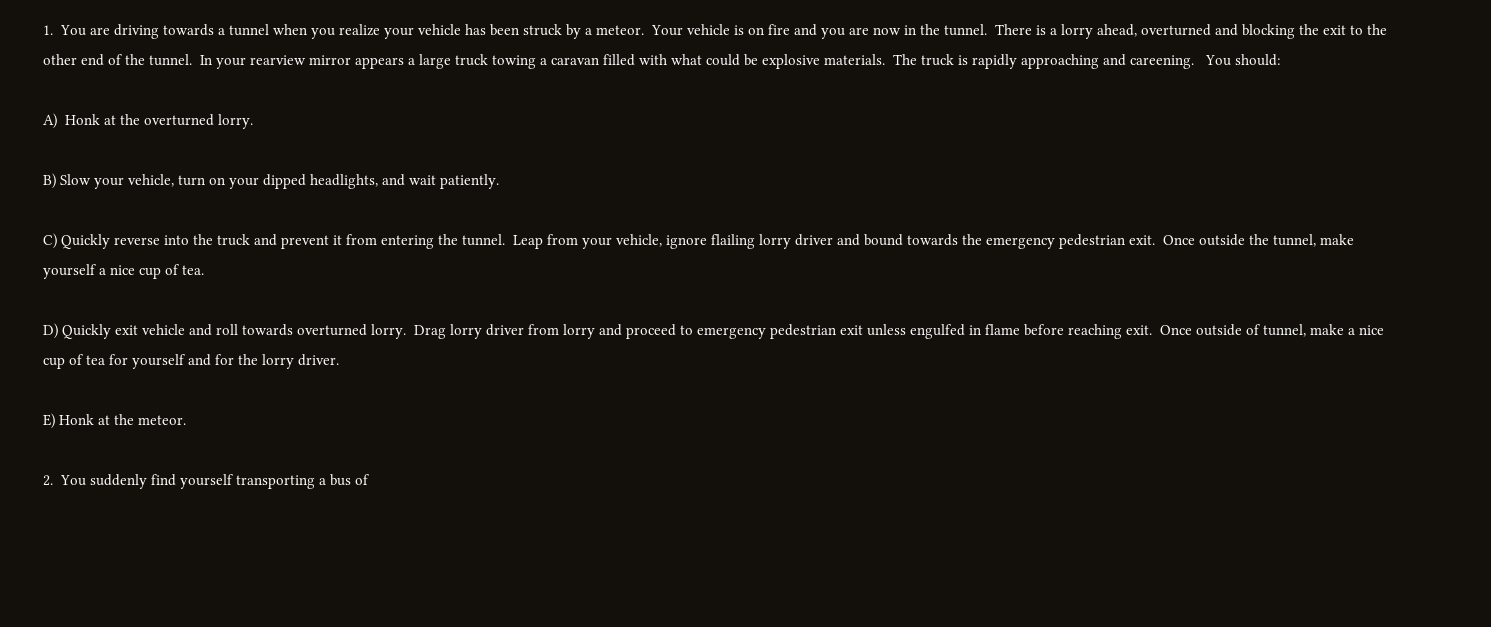1.  You are driving towards a tunnel when you realize your vehicle has been struck by a meteor.  Your vehicle is on fire and you are now in the tunnel.  There is a lorry ahead, overturned and blocking the exit to the other end of the tunnel.  In your rearview mirror appears a large truck towing a caravan filled with what could be explosive materials.  The truck is rapidly approaching and careening.   You should:

A)  Honk at the overturned lorry.

B) Slow your vehicle, turn on your dipped headlights, and wait patiently.

C) Quickly reverse into the truck and prevent it from entering the tunnel.  Leap from your vehicle, ignore flailing lorry driver and bound towards the emergency pedestrian exit.  Once outside the tunnel, make yourself a nice cup of tea.

D) Quickly exit vehicle and roll towards overturned lorry.  Drag lorry driver from lorry and proceed to emergency pedestrian exit unless engulfed in flame before reaching exit.  Once outside of tunnel, make a nice cup of tea for yourself and for the lorry driver.

E) Honk at the meteor.

2.  You suddenly find yourself transporting a bus of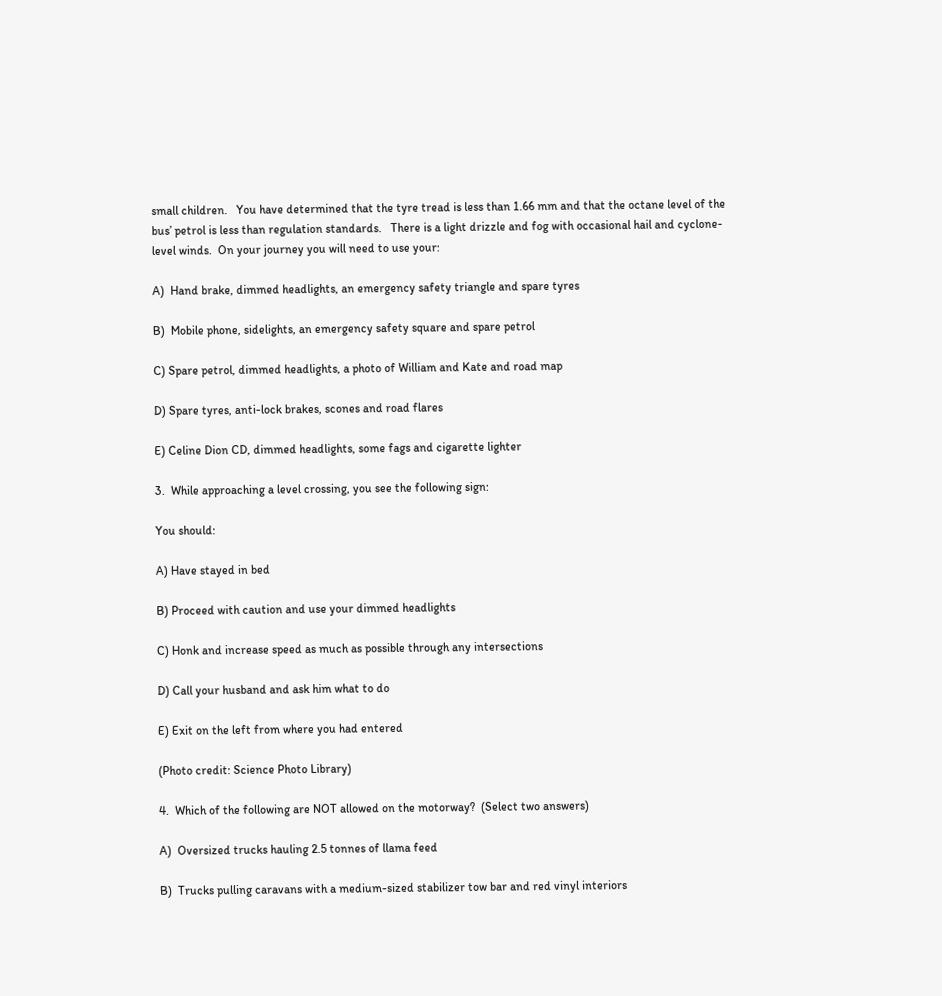small children.   You have determined that the tyre tread is less than 1.66 mm and that the octane level of the bus’ petrol is less than regulation standards.   There is a light drizzle and fog with occasional hail and cyclone-level winds.  On your journey you will need to use your:

A)  Hand brake, dimmed headlights, an emergency safety triangle and spare tyres

B)  Mobile phone, sidelights, an emergency safety square and spare petrol

C) Spare petrol, dimmed headlights, a photo of William and Kate and road map

D) Spare tyres, anti-lock brakes, scones and road flares

E) Celine Dion CD, dimmed headlights, some fags and cigarette lighter

3.  While approaching a level crossing, you see the following sign:

You should:

A) Have stayed in bed

B) Proceed with caution and use your dimmed headlights

C) Honk and increase speed as much as possible through any intersections

D) Call your husband and ask him what to do

E) Exit on the left from where you had entered

(Photo credit: Science Photo Library)

4.  Which of the following are NOT allowed on the motorway?  (Select two answers)

A)  Oversized trucks hauling 2.5 tonnes of llama feed

B)  Trucks pulling caravans with a medium-sized stabilizer tow bar and red vinyl interiors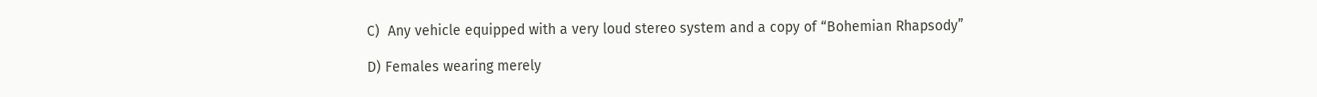C)  Any vehicle equipped with a very loud stereo system and a copy of “Bohemian Rhapsody”

D) Females wearing merely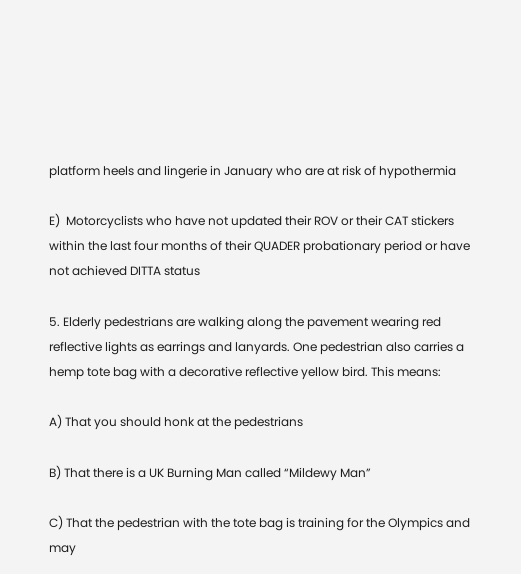platform heels and lingerie in January who are at risk of hypothermia

E)  Motorcyclists who have not updated their ROV or their CAT stickers within the last four months of their QUADER probationary period or have not achieved DITTA status

5. Elderly pedestrians are walking along the pavement wearing red reflective lights as earrings and lanyards. One pedestrian also carries a hemp tote bag with a decorative reflective yellow bird. This means:

A) That you should honk at the pedestrians

B) That there is a UK Burning Man called “Mildewy Man”

C) That the pedestrian with the tote bag is training for the Olympics and may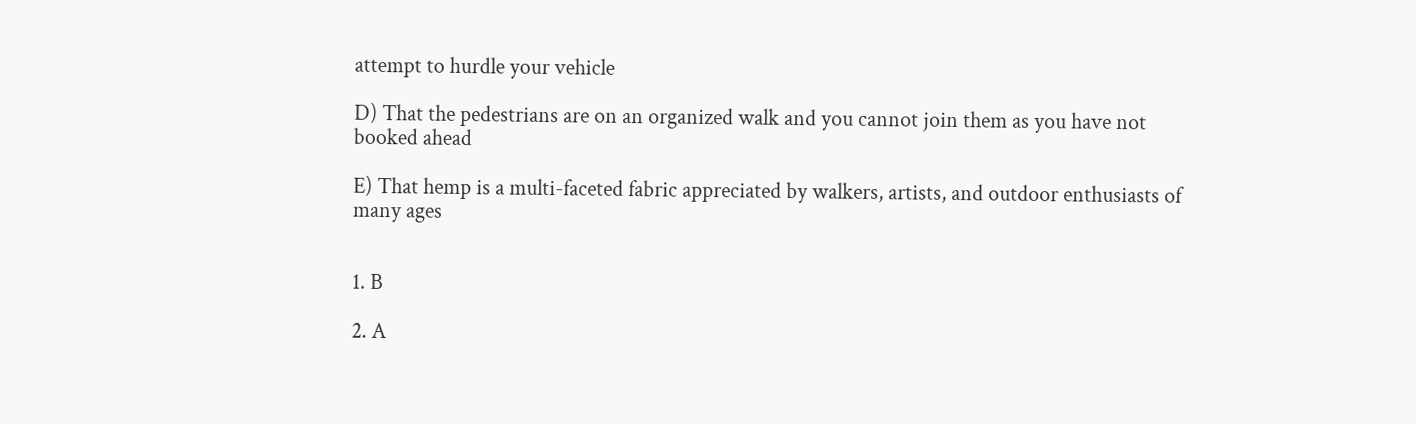attempt to hurdle your vehicle

D) That the pedestrians are on an organized walk and you cannot join them as you have not booked ahead

E) That hemp is a multi-faceted fabric appreciated by walkers, artists, and outdoor enthusiasts of many ages


1. B

2. A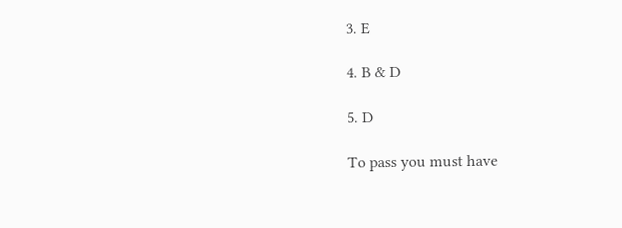3. E

4. B & D

5. D

To pass you must have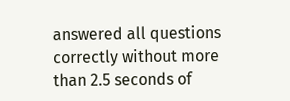answered all questions correctly without more than 2.5 seconds of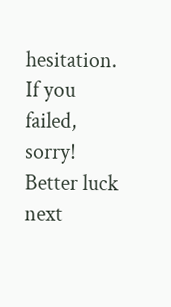hesitation. If you failed, sorry! Better luck next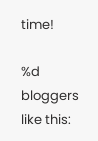time!

%d bloggers like this: